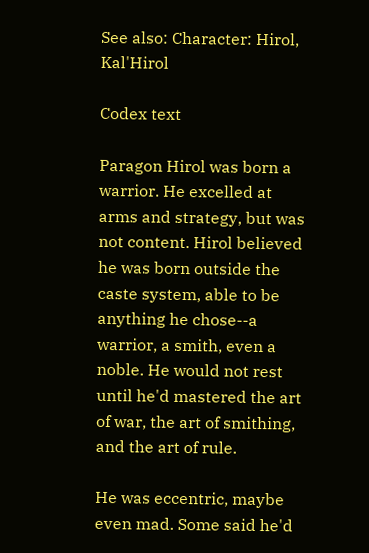See also: Character: Hirol, Kal'Hirol

Codex text

Paragon Hirol was born a warrior. He excelled at arms and strategy, but was not content. Hirol believed he was born outside the caste system, able to be anything he chose--a warrior, a smith, even a noble. He would not rest until he'd mastered the art of war, the art of smithing, and the art of rule.

He was eccentric, maybe even mad. Some said he'd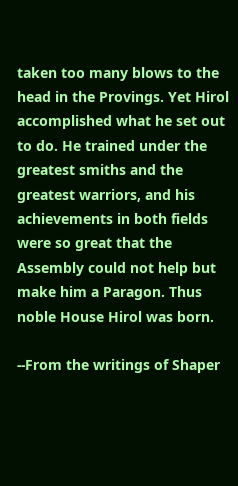taken too many blows to the head in the Provings. Yet Hirol accomplished what he set out to do. He trained under the greatest smiths and the greatest warriors, and his achievements in both fields were so great that the Assembly could not help but make him a Paragon. Thus noble House Hirol was born.

--From the writings of Shaper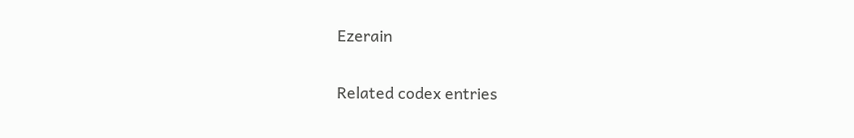Ezerain

Related codex entries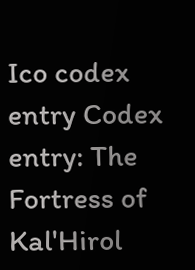Ico codex entry Codex entry: The Fortress of Kal'Hirol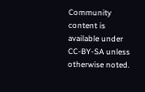Community content is available under CC-BY-SA unless otherwise noted.